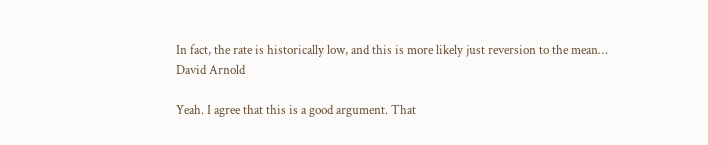In fact, the rate is historically low, and this is more likely just reversion to the mean…
David Arnold

Yeah. I agree that this is a good argument. That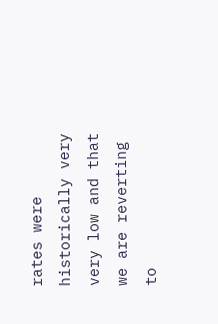rates were historically very very low and that we are reverting to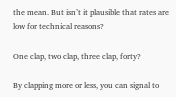the mean. But isn’t it plausible that rates are low for technical reasons?

One clap, two clap, three clap, forty?

By clapping more or less, you can signal to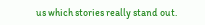us which stories really stand out.